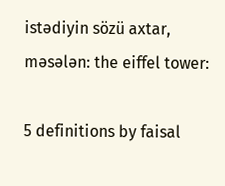istədiyin sözü axtar, məsələn: the eiffel tower:

5 definitions by faisal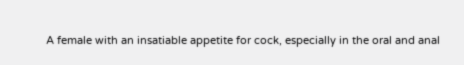A female with an insatiable appetite for cock, especially in the oral and anal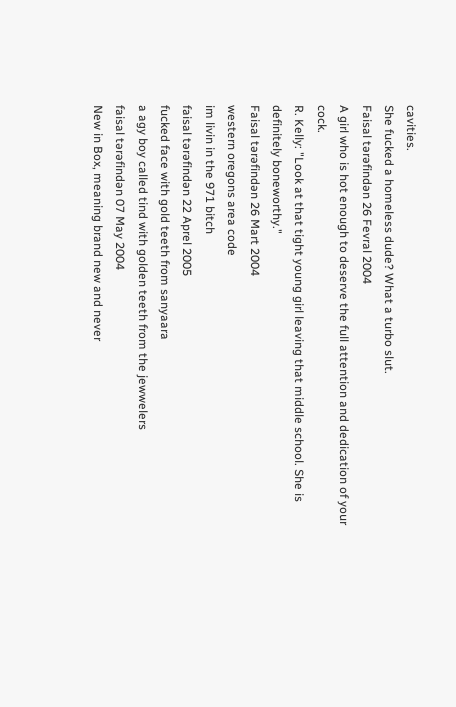cavities.
She fucked a homeless dude? What a turbo slut.
Faisal tərəfindən 26 Fevral 2004
A girl who is hot enough to deserve the full attention and dedication of your cock.
R. Kelly: "Look at that tight young girl leaving that middle school. She is definitely boneworthy."
Faisal tərəfindən 26 Mart 2004
western oregons area code
im livin in the 971 bitch
faisal tərəfindən 22 Aprel 2005
fucked face with gold teeth from sanyaara
a agy boy called tind with golden teeth from the jewwelers
faisal tərəfindən 07 May 2004
New in Box, meaning brand new and never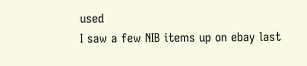used
I saw a few NIB items up on ebay last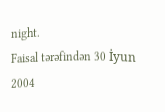night.
Faisal tərəfindən 30 İyun 2004